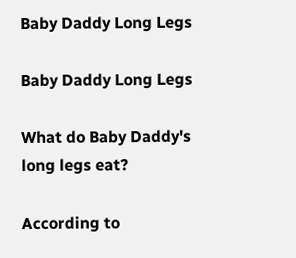Baby Daddy Long Legs

Baby Daddy Long Legs

What do Baby Daddy's long legs eat?

According to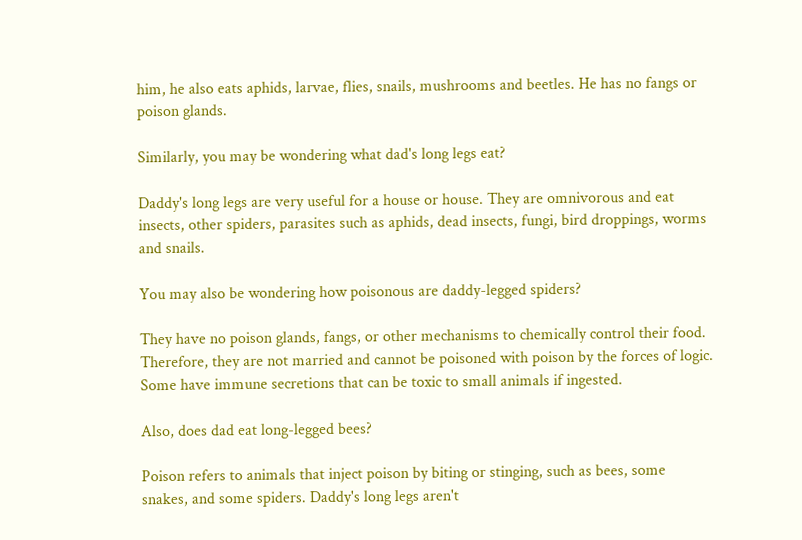him, he also eats aphids, larvae, flies, snails, mushrooms and beetles. He has no fangs or poison glands.

Similarly, you may be wondering what dad's long legs eat?

Daddy's long legs are very useful for a house or house. They are omnivorous and eat insects, other spiders, parasites such as aphids, dead insects, fungi, bird droppings, worms and snails.

You may also be wondering how poisonous are daddy-legged spiders?

They have no poison glands, fangs, or other mechanisms to chemically control their food. Therefore, they are not married and cannot be poisoned with poison by the forces of logic. Some have immune secretions that can be toxic to small animals if ingested.

Also, does dad eat long-legged bees?

Poison refers to animals that inject poison by biting or stinging, such as bees, some snakes, and some spiders. Daddy's long legs aren't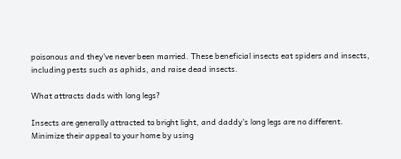poisonous and they've never been married. These beneficial insects eat spiders and insects, including pests such as aphids, and raise dead insects.

What attracts dads with long legs?

Insects are generally attracted to bright light, and daddy's long legs are no different. Minimize their appeal to your home by using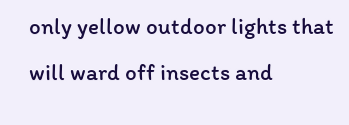only yellow outdoor lights that will ward off insects and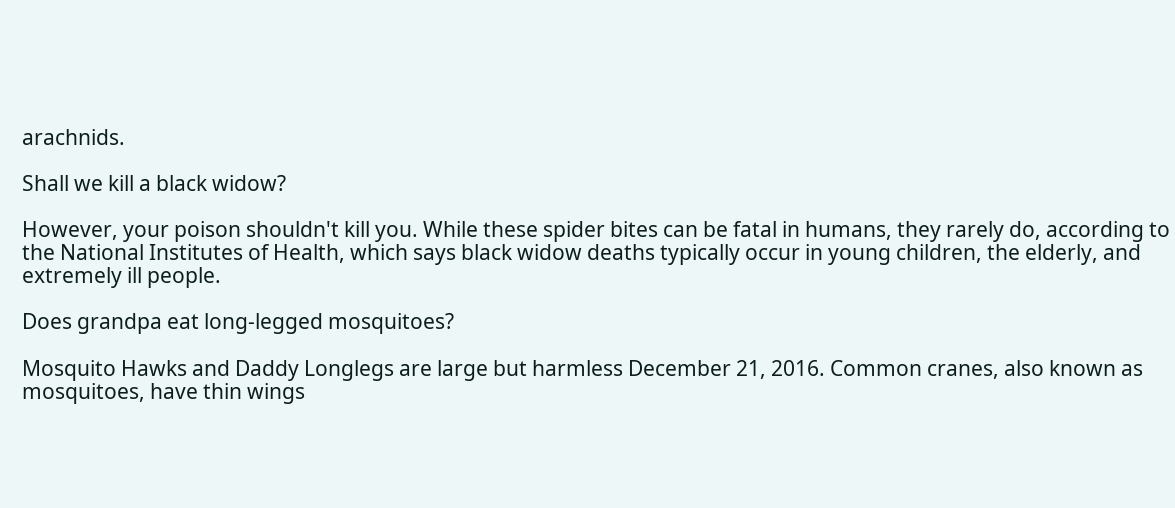arachnids.

Shall we kill a black widow?

However, your poison shouldn't kill you. While these spider bites can be fatal in humans, they rarely do, according to the National Institutes of Health, which says black widow deaths typically occur in young children, the elderly, and extremely ill people.

Does grandpa eat long-legged mosquitoes?

Mosquito Hawks and Daddy Longlegs are large but harmless December 21, 2016. Common cranes, also known as mosquitoes, have thin wings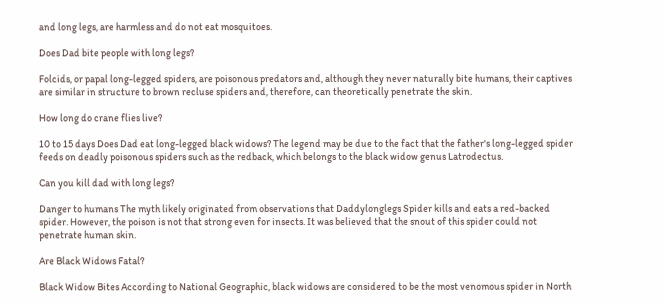and long legs, are harmless and do not eat mosquitoes.

Does Dad bite people with long legs?

Folcids, or papal long-legged spiders, are poisonous predators and, although they never naturally bite humans, their captives are similar in structure to brown recluse spiders and, therefore, can theoretically penetrate the skin.

How long do crane flies live?

10 to 15 days Does Dad eat long-legged black widows? The legend may be due to the fact that the father's long-legged spider feeds on deadly poisonous spiders such as the redback, which belongs to the black widow genus Latrodectus.

Can you kill dad with long legs?

Danger to humans The myth likely originated from observations that Daddylonglegs Spider kills and eats a red-backed spider. However, the poison is not that strong even for insects. It was believed that the snout of this spider could not penetrate human skin.

Are Black Widows Fatal?

Black Widow Bites According to National Geographic, black widows are considered to be the most venomous spider in North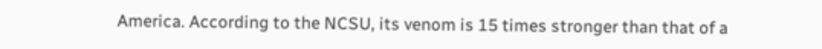America. According to the NCSU, its venom is 15 times stronger than that of a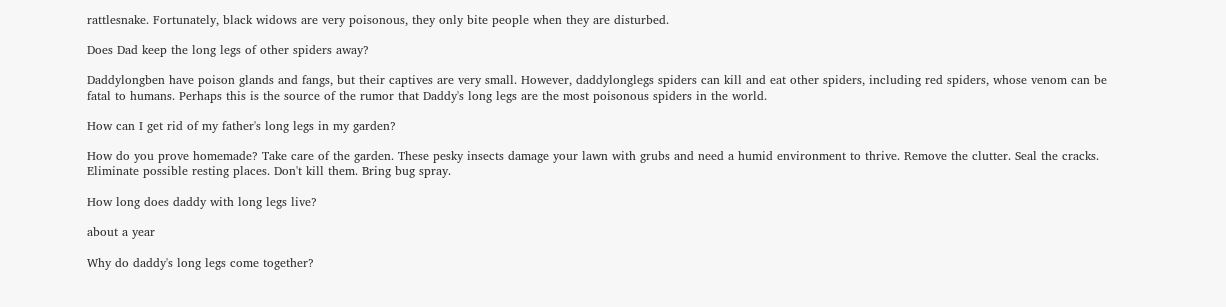rattlesnake. Fortunately, black widows are very poisonous, they only bite people when they are disturbed.

Does Dad keep the long legs of other spiders away?

Daddylongben have poison glands and fangs, but their captives are very small. However, daddylonglegs spiders can kill and eat other spiders, including red spiders, whose venom can be fatal to humans. Perhaps this is the source of the rumor that Daddy's long legs are the most poisonous spiders in the world.

How can I get rid of my father's long legs in my garden?

How do you prove homemade? Take care of the garden. These pesky insects damage your lawn with grubs and need a humid environment to thrive. Remove the clutter. Seal the cracks. Eliminate possible resting places. Don't kill them. Bring bug spray.

How long does daddy with long legs live?

about a year

Why do daddy's long legs come together?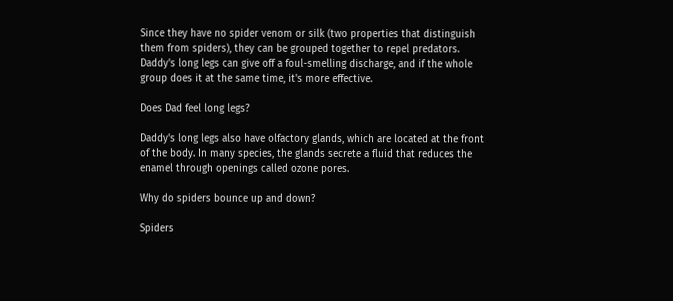Since they have no spider venom or silk (two properties that distinguish them from spiders), they can be grouped together to repel predators. Daddy's long legs can give off a foul-smelling discharge, and if the whole group does it at the same time, it's more effective.

Does Dad feel long legs?

Daddy's long legs also have olfactory glands, which are located at the front of the body. In many species, the glands secrete a fluid that reduces the enamel through openings called ozone pores.

Why do spiders bounce up and down?

Spiders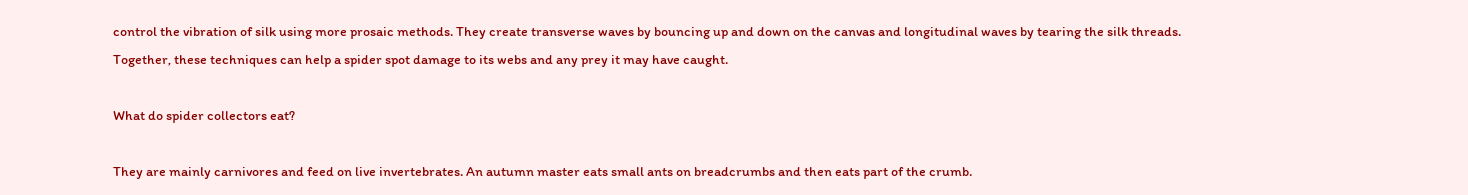control the vibration of silk using more prosaic methods. They create transverse waves by bouncing up and down on the canvas and longitudinal waves by tearing the silk threads. Together, these techniques can help a spider spot damage to its webs and any prey it may have caught.

What do spider collectors eat?

They are mainly carnivores and feed on live invertebrates. An autumn master eats small ants on breadcrumbs and then eats part of the crumb.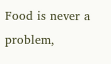Food is never a problem,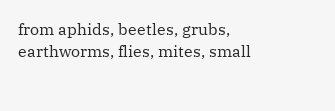from aphids, beetles, grubs, earthworms, flies, mites, small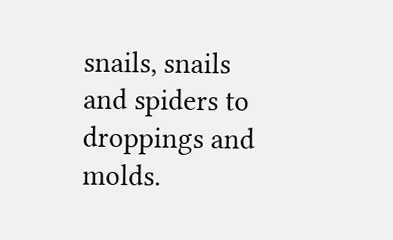snails, snails and spiders to droppings and molds.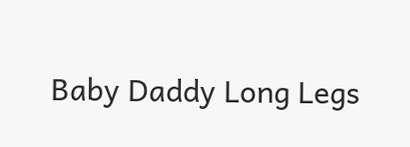Baby Daddy Long Legs